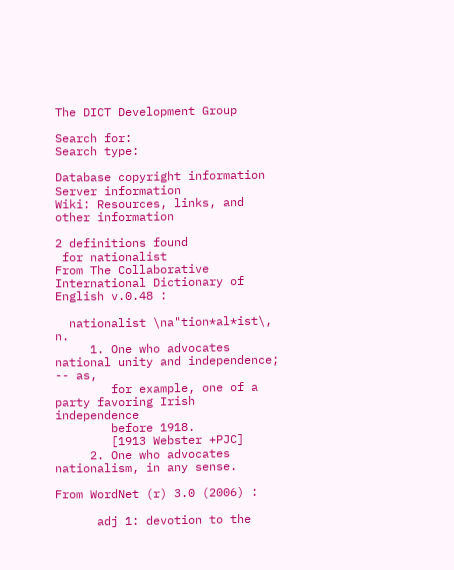The DICT Development Group

Search for:
Search type:

Database copyright information
Server information
Wiki: Resources, links, and other information

2 definitions found
 for nationalist
From The Collaborative International Dictionary of English v.0.48 :

  nationalist \na"tion*al*ist\, n.
     1. One who advocates national unity and independence; -- as,
        for example, one of a party favoring Irish independence
        before 1918.
        [1913 Webster +PJC]
     2. One who advocates nationalism, in any sense.

From WordNet (r) 3.0 (2006) :

      adj 1: devotion to the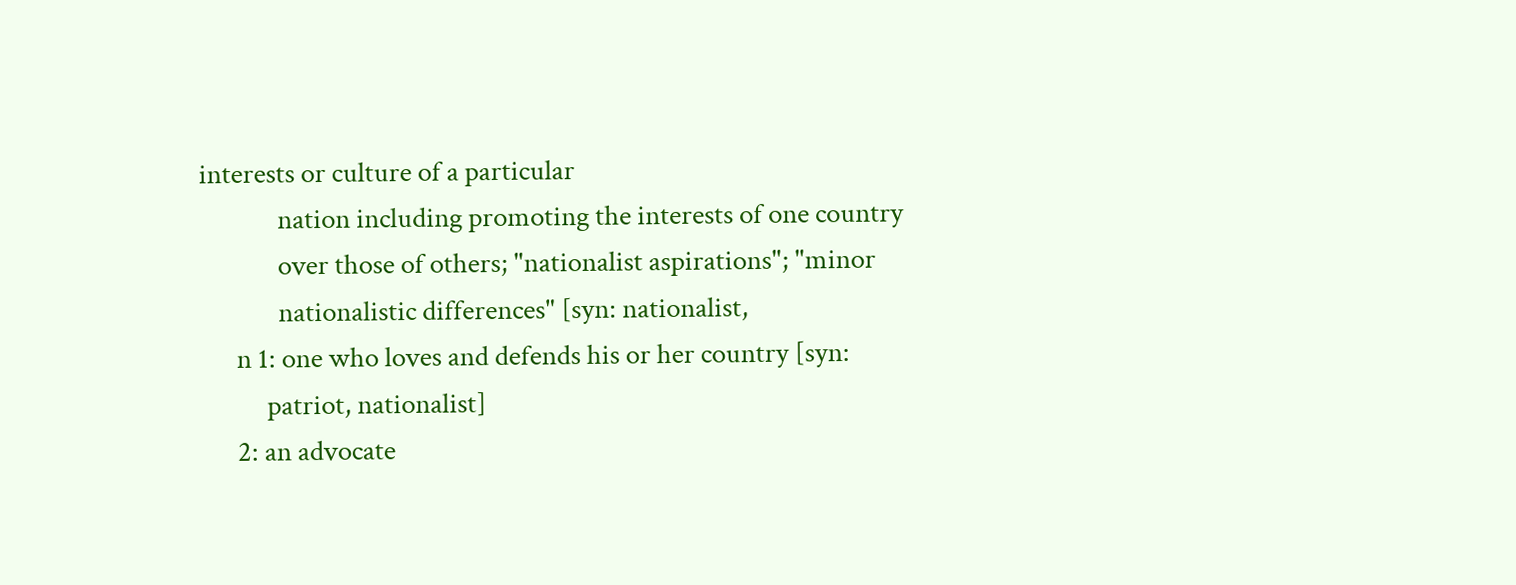interests or culture of a particular
             nation including promoting the interests of one country
             over those of others; "nationalist aspirations"; "minor
             nationalistic differences" [syn: nationalist,
      n 1: one who loves and defends his or her country [syn:
           patriot, nationalist]
      2: an advocate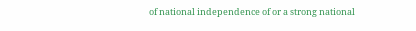of national independence of or a strong national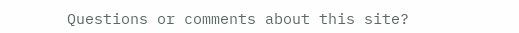Questions or comments about this site?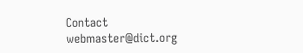Contact webmaster@dict.org